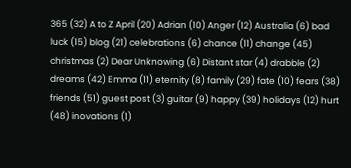365 (32) A to Z April (20) Adrian (10) Anger (12) Australia (6) bad luck (15) blog (21) celebrations (6) chance (11) change (45) christmas (2) Dear Unknowing (6) Distant star (4) drabble (2) dreams (42) Emma (11) eternity (8) family (29) fate (10) fears (38) friends (51) guest post (3) guitar (9) happy (39) holidays (12) hurt (48) inovations (1)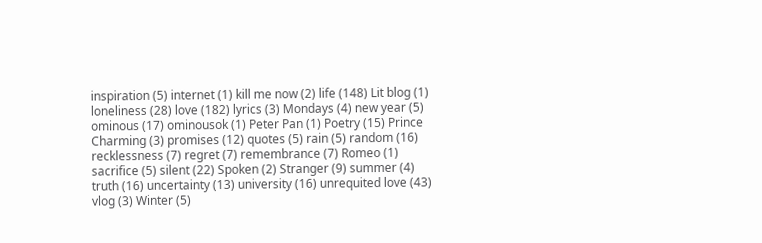inspiration (5) internet (1) kill me now (2) life (148) Lit blog (1) loneliness (28) love (182) lyrics (3) Mondays (4) new year (5) ominous (17) ominousok (1) Peter Pan (1) Poetry (15) Prince Charming (3) promises (12) quotes (5) rain (5) random (16) recklessness (7) regret (7) remembrance (7) Romeo (1) sacrifice (5) silent (22) Spoken (2) Stranger (9) summer (4) truth (16) uncertainty (13) university (16) unrequited love (43) vlog (3) Winter (5)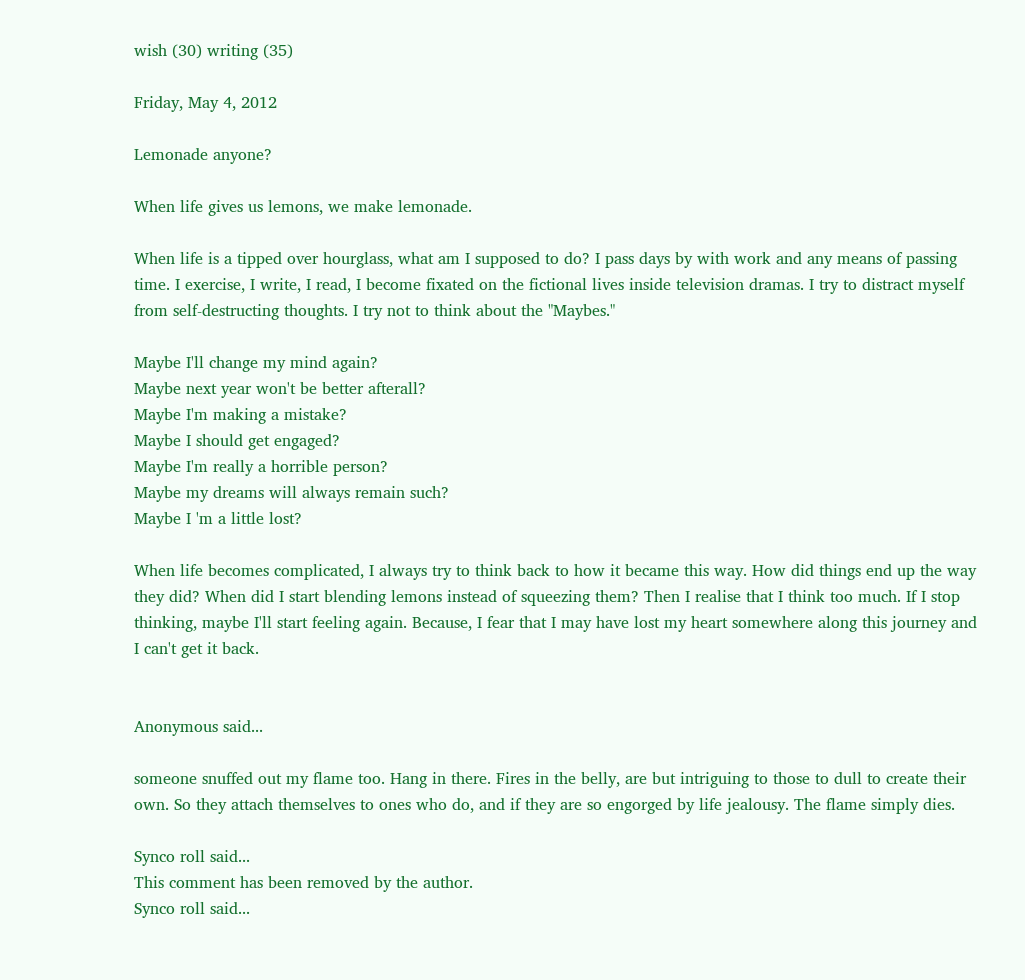wish (30) writing (35)

Friday, May 4, 2012

Lemonade anyone?

When life gives us lemons, we make lemonade.

When life is a tipped over hourglass, what am I supposed to do? I pass days by with work and any means of passing time. I exercise, I write, I read, I become fixated on the fictional lives inside television dramas. I try to distract myself from self-destructing thoughts. I try not to think about the "Maybes."

Maybe I'll change my mind again?
Maybe next year won't be better afterall?
Maybe I'm making a mistake?
Maybe I should get engaged?
Maybe I'm really a horrible person?
Maybe my dreams will always remain such?
Maybe I 'm a little lost?

When life becomes complicated, I always try to think back to how it became this way. How did things end up the way they did? When did I start blending lemons instead of squeezing them? Then I realise that I think too much. If I stop thinking, maybe I'll start feeling again. Because, I fear that I may have lost my heart somewhere along this journey and I can't get it back.


Anonymous said...

someone snuffed out my flame too. Hang in there. Fires in the belly, are but intriguing to those to dull to create their own. So they attach themselves to ones who do, and if they are so engorged by life jealousy. The flame simply dies.

Synco roll said...
This comment has been removed by the author.
Synco roll said...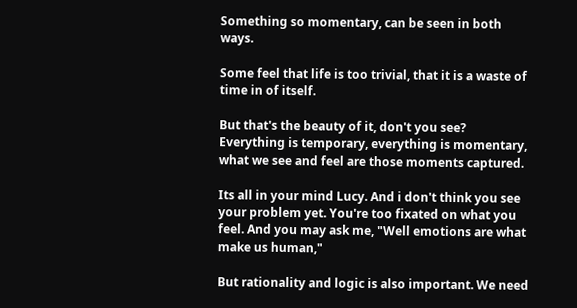Something so momentary, can be seen in both ways.

Some feel that life is too trivial, that it is a waste of time in of itself.

But that's the beauty of it, don't you see? Everything is temporary, everything is momentary, what we see and feel are those moments captured.

Its all in your mind Lucy. And i don't think you see your problem yet. You're too fixated on what you feel. And you may ask me, "Well emotions are what make us human,"

But rationality and logic is also important. We need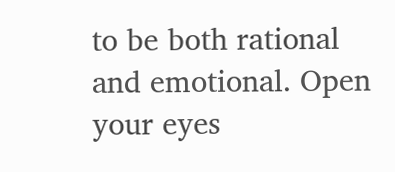to be both rational and emotional. Open your eyes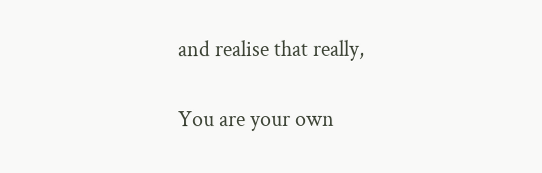and realise that really,

You are your own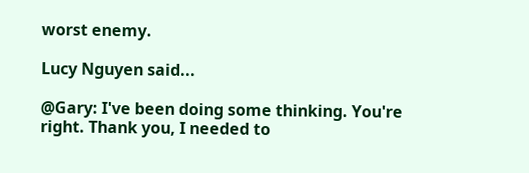worst enemy.

Lucy Nguyen said...

@Gary: I've been doing some thinking. You're right. Thank you, I needed to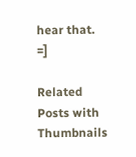hear that. =]

Related Posts with Thumbnails